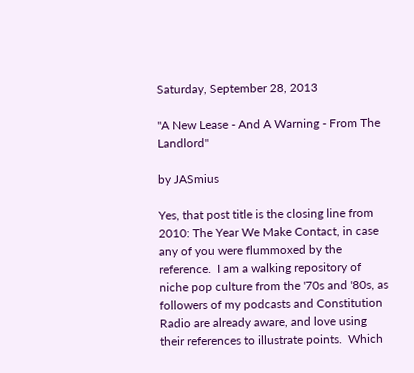Saturday, September 28, 2013

"A New Lease - And A Warning - From The Landlord"

by JASmius

Yes, that post title is the closing line from 2010: The Year We Make Contact, in case any of you were flummoxed by the reference.  I am a walking repository of niche pop culture from the '70s and '80s, as followers of my podcasts and Constitution Radio are already aware, and love using their references to illustrate points.  Which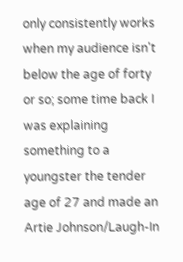only consistently works when my audience isn't below the age of forty or so; some time back I was explaining something to a youngster the tender age of 27 and made an Artie Johnson/Laugh-In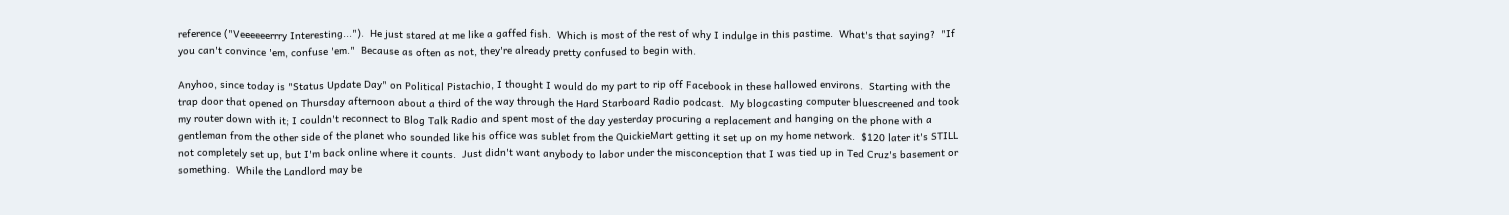reference ("Veeeeeerrry Interesting...").  He just stared at me like a gaffed fish.  Which is most of the rest of why I indulge in this pastime.  What's that saying?  "If you can't convince 'em, confuse 'em."  Because as often as not, they're already pretty confused to begin with.

Anyhoo, since today is "Status Update Day" on Political Pistachio, I thought I would do my part to rip off Facebook in these hallowed environs.  Starting with the trap door that opened on Thursday afternoon about a third of the way through the Hard Starboard Radio podcast.  My blogcasting computer bluescreened and took my router down with it; I couldn't reconnect to Blog Talk Radio and spent most of the day yesterday procuring a replacement and hanging on the phone with a gentleman from the other side of the planet who sounded like his office was sublet from the QuickieMart getting it set up on my home network.  $120 later it's STILL not completely set up, but I'm back online where it counts.  Just didn't want anybody to labor under the misconception that I was tied up in Ted Cruz's basement or something.  While the Landlord may be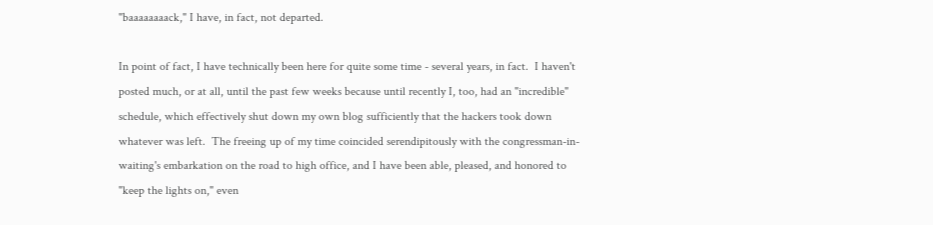"baaaaaaaack," I have, in fact, not departed.

In point of fact, I have technically been here for quite some time - several years, in fact.  I haven't posted much, or at all, until the past few weeks because until recently I, too, had an "incredible" schedule, which effectively shut down my own blog sufficiently that the hackers took down whatever was left.  The freeing up of my time coincided serendipitously with the congressman-in-waiting's embarkation on the road to high office, and I have been able, pleased, and honored to "keep the lights on," even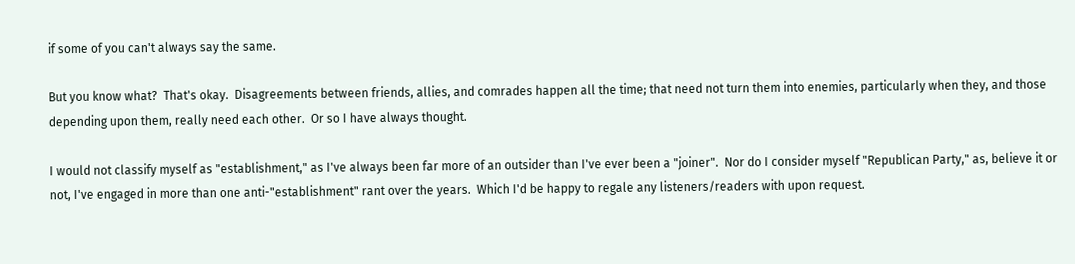if some of you can't always say the same.

But you know what?  That's okay.  Disagreements between friends, allies, and comrades happen all the time; that need not turn them into enemies, particularly when they, and those depending upon them, really need each other.  Or so I have always thought.

I would not classify myself as "establishment," as I've always been far more of an outsider than I've ever been a "joiner".  Nor do I consider myself "Republican Party," as, believe it or not, I've engaged in more than one anti-"establishment" rant over the years.  Which I'd be happy to regale any listeners/readers with upon request.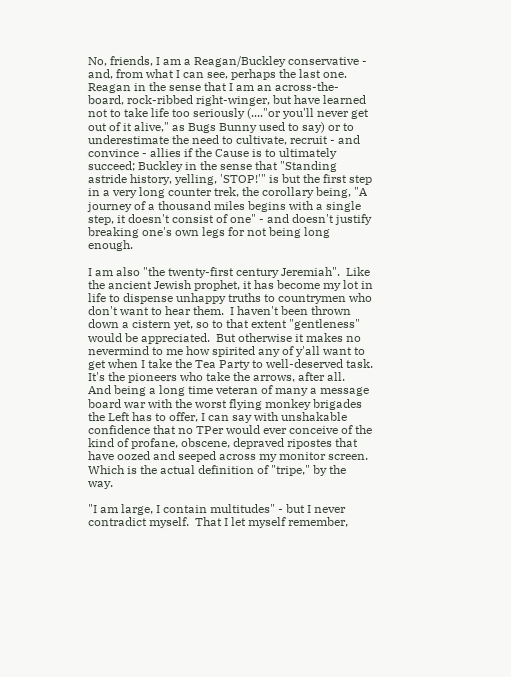No, friends, I am a Reagan/Buckley conservative - and, from what I can see, perhaps the last one.  Reagan in the sense that I am an across-the-board, rock-ribbed right-winger, but have learned not to take life too seriously (...."or you'll never get out of it alive," as Bugs Bunny used to say) or to underestimate the need to cultivate, recruit - and convince - allies if the Cause is to ultimately succeed; Buckley in the sense that "Standing astride history, yelling, 'STOP!'" is but the first step in a very long counter trek, the corollary being, "A journey of a thousand miles begins with a single step, it doesn't consist of one" - and doesn't justify breaking one's own legs for not being long enough.

I am also "the twenty-first century Jeremiah".  Like the ancient Jewish prophet, it has become my lot in life to dispense unhappy truths to countrymen who don't want to hear them.  I haven't been thrown down a cistern yet, so to that extent "gentleness" would be appreciated.  But otherwise it makes no nevermind to me how spirited any of y'all want to get when I take the Tea Party to well-deserved task.  It's the pioneers who take the arrows, after all.  And being a long time veteran of many a message board war with the worst flying monkey brigades the Left has to offer, I can say with unshakable confidence that no TPer would ever conceive of the kind of profane, obscene, depraved ripostes that have oozed and seeped across my monitor screen.  Which is the actual definition of "tripe," by the way.

"I am large, I contain multitudes" - but I never contradict myself.  That I let myself remember,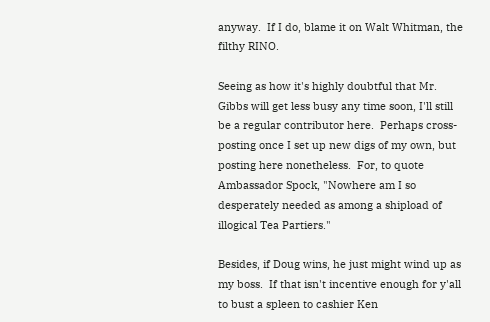anyway.  If I do, blame it on Walt Whitman, the filthy RINO.

Seeing as how it's highly doubtful that Mr. Gibbs will get less busy any time soon, I'll still be a regular contributor here.  Perhaps cross-posting once I set up new digs of my own, but posting here nonetheless.  For, to quote Ambassador Spock, "Nowhere am I so desperately needed as among a shipload of illogical Tea Partiers."

Besides, if Doug wins, he just might wind up as my boss.  If that isn't incentive enough for y'all to bust a spleen to cashier Ken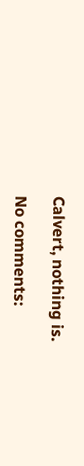Calvert, nothing is.

No comments: